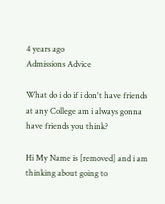4 years ago
Admissions Advice

What do i do if i don't have friends at any College am i always gonna have friends you think?

Hi My Name is [removed] and i am thinking about going to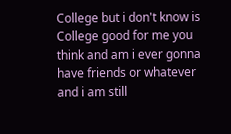College but i don't know is College good for me you think and am i ever gonna have friends or whatever and i am still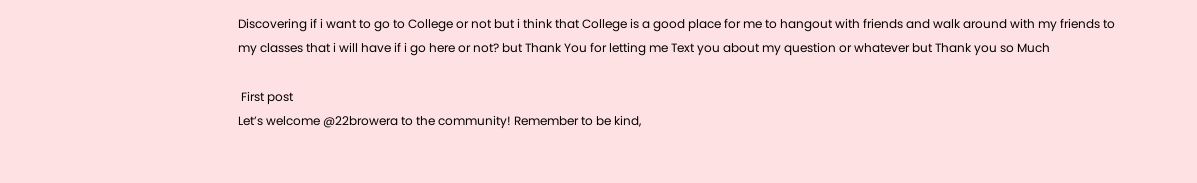Discovering if i want to go to College or not but i think that College is a good place for me to hangout with friends and walk around with my friends to my classes that i will have if i go here or not? but Thank You for letting me Text you about my question or whatever but Thank you so Much

 First post
Let’s welcome @22browera to the community! Remember to be kind,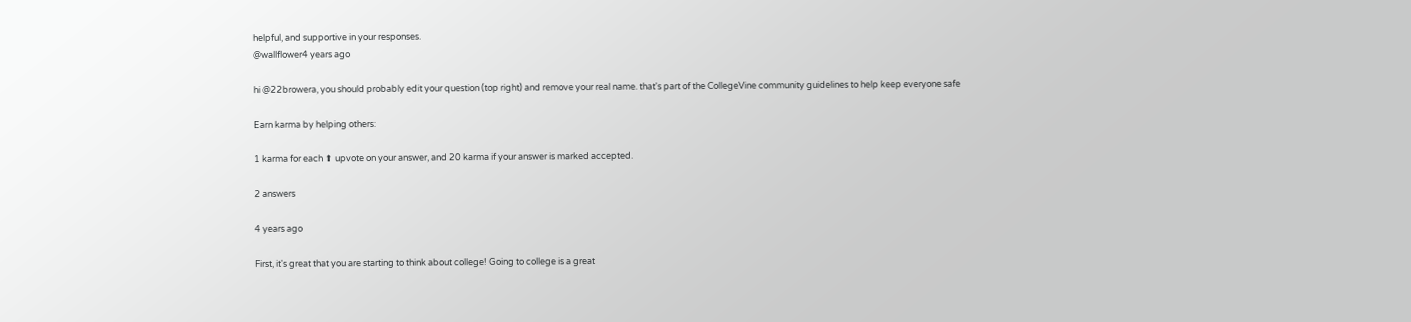helpful, and supportive in your responses.
@wallflower4 years ago

hi @22browera, you should probably edit your question (top right) and remove your real name. that's part of the CollegeVine community guidelines to help keep everyone safe

Earn karma by helping others:

1 karma for each ⬆ upvote on your answer, and 20 karma if your answer is marked accepted.

2 answers

4 years ago

First, it's great that you are starting to think about college! Going to college is a great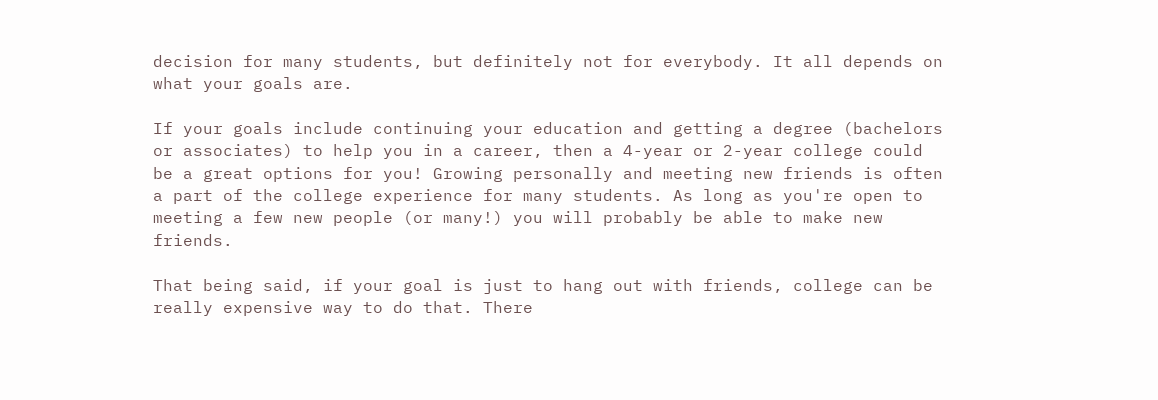decision for many students, but definitely not for everybody. It all depends on what your goals are.

If your goals include continuing your education and getting a degree (bachelors or associates) to help you in a career, then a 4-year or 2-year college could be a great options for you! Growing personally and meeting new friends is often a part of the college experience for many students. As long as you're open to meeting a few new people (or many!) you will probably be able to make new friends.

That being said, if your goal is just to hang out with friends, college can be really expensive way to do that. There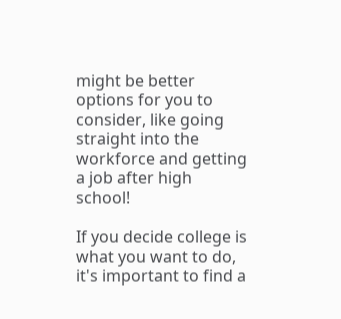might be better options for you to consider, like going straight into the workforce and getting a job after high school!

If you decide college is what you want to do, it's important to find a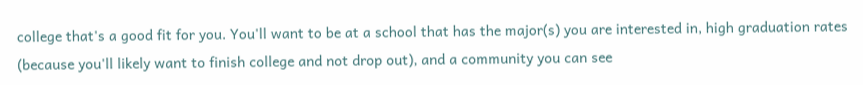college that's a good fit for you. You'll want to be at a school that has the major(s) you are interested in, high graduation rates (because you'll likely want to finish college and not drop out), and a community you can see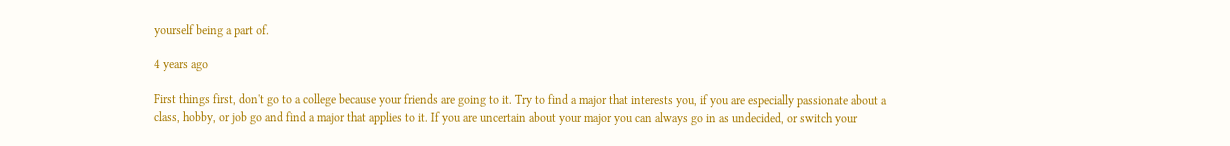yourself being a part of.

4 years ago

First things first, don't go to a college because your friends are going to it. Try to find a major that interests you, if you are especially passionate about a class, hobby, or job go and find a major that applies to it. If you are uncertain about your major you can always go in as undecided, or switch your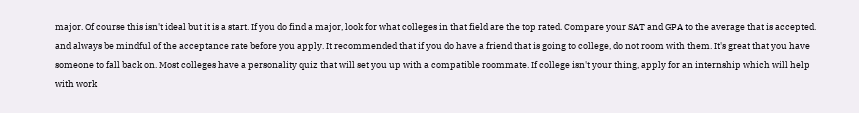major. Of course this isn't ideal but it is a start. If you do find a major, look for what colleges in that field are the top rated. Compare your SAT and GPA to the average that is accepted. and always be mindful of the acceptance rate before you apply. It recommended that if you do have a friend that is going to college, do not room with them. It's great that you have someone to fall back on. Most colleges have a personality quiz that will set you up with a compatible roommate. If college isn't your thing, apply for an internship which will help with work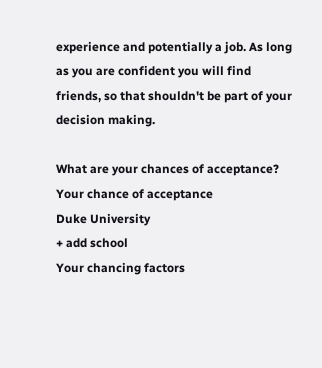experience and potentially a job. As long as you are confident you will find friends, so that shouldn't be part of your decision making.

What are your chances of acceptance?
Your chance of acceptance
Duke University
+ add school
Your chancing factors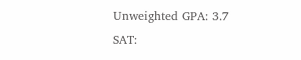Unweighted GPA: 3.7
SAT: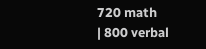720 math
| 800 verbal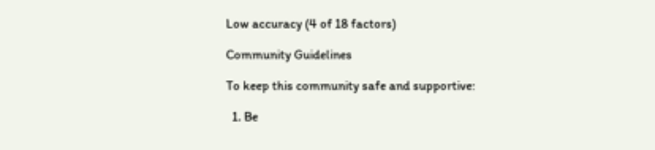Low accuracy (4 of 18 factors)

Community Guidelines

To keep this community safe and supportive:

  1. Be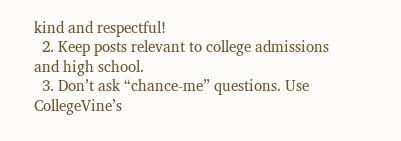kind and respectful!
  2. Keep posts relevant to college admissions and high school.
  3. Don’t ask “chance-me” questions. Use CollegeVine’s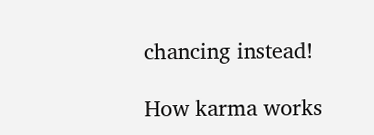chancing instead!

How karma works